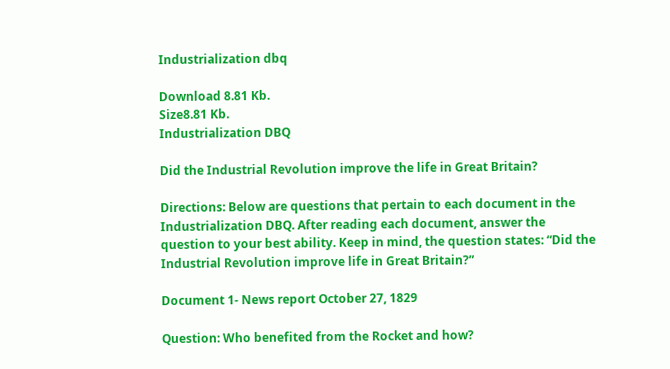Industrialization dbq

Download 8.81 Kb.
Size8.81 Kb.
Industrialization DBQ

Did the Industrial Revolution improve the life in Great Britain?

Directions: Below are questions that pertain to each document in the Industrialization DBQ. After reading each document, answer the question to your best ability. Keep in mind, the question states: “Did the Industrial Revolution improve life in Great Britain?”

Document 1- News report October 27, 1829

Question: Who benefited from the Rocket and how?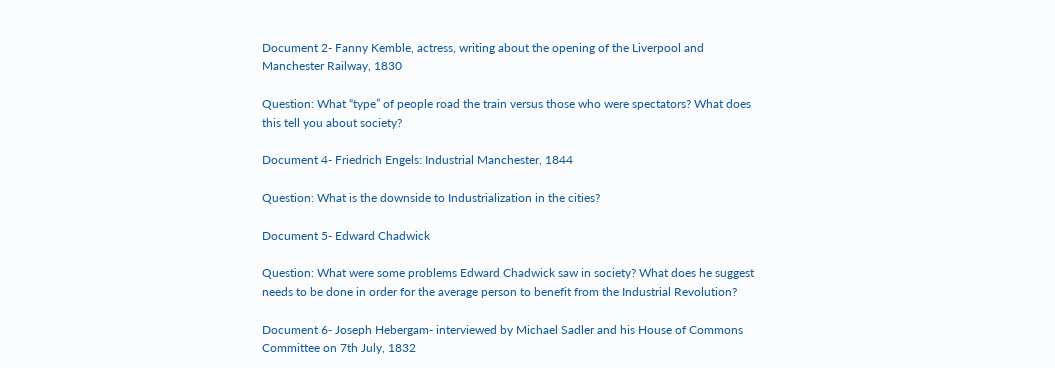Document 2- Fanny Kemble, actress, writing about the opening of the Liverpool and Manchester Railway, 1830

Question: What “type” of people road the train versus those who were spectators? What does this tell you about society?

Document 4- Friedrich Engels: Industrial Manchester, 1844

Question: What is the downside to Industrialization in the cities?

Document 5- Edward Chadwick

Question: What were some problems Edward Chadwick saw in society? What does he suggest needs to be done in order for the average person to benefit from the Industrial Revolution?

Document 6- Joseph Hebergam- interviewed by Michael Sadler and his House of Commons Committee on 7th July, 1832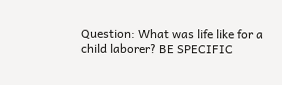Question: What was life like for a child laborer? BE SPECIFIC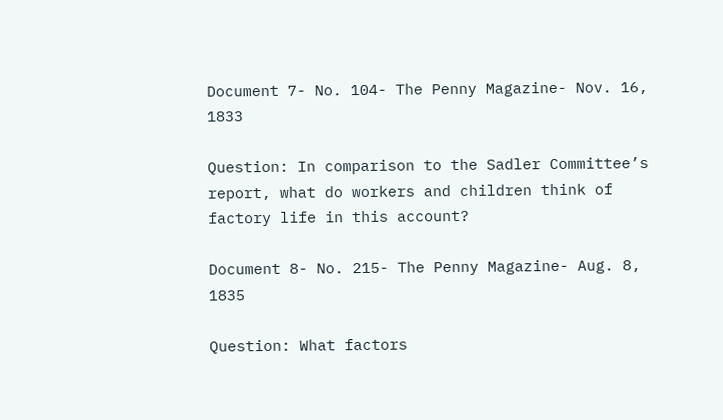Document 7- No. 104- The Penny Magazine- Nov. 16, 1833

Question: In comparison to the Sadler Committee’s report, what do workers and children think of factory life in this account?

Document 8- No. 215- The Penny Magazine- Aug. 8, 1835

Question: What factors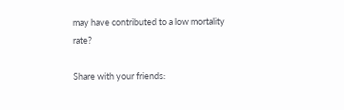may have contributed to a low mortality rate?

Share with your friends: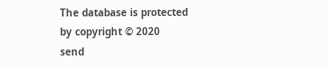The database is protected by copyright © 2020
send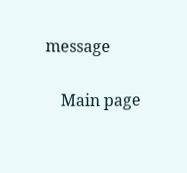message

    Main page